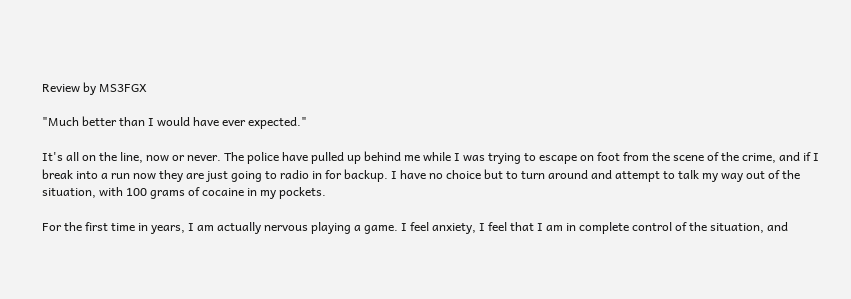Review by MS3FGX

"Much better than I would have ever expected."

It's all on the line, now or never. The police have pulled up behind me while I was trying to escape on foot from the scene of the crime, and if I break into a run now they are just going to radio in for backup. I have no choice but to turn around and attempt to talk my way out of the situation, with 100 grams of cocaine in my pockets.

For the first time in years, I am actually nervous playing a game. I feel anxiety, I feel that I am in complete control of the situation, and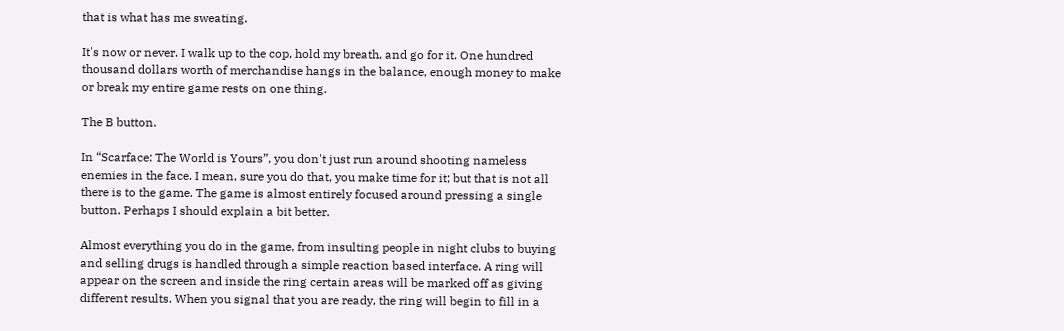that is what has me sweating.

It's now or never. I walk up to the cop, hold my breath, and go for it. One hundred thousand dollars worth of merchandise hangs in the balance, enough money to make or break my entire game rests on one thing.

The B button.

In “Scarface: The World is Yours”, you don't just run around shooting nameless enemies in the face. I mean, sure you do that, you make time for it; but that is not all there is to the game. The game is almost entirely focused around pressing a single button. Perhaps I should explain a bit better.

Almost everything you do in the game, from insulting people in night clubs to buying and selling drugs is handled through a simple reaction based interface. A ring will appear on the screen and inside the ring certain areas will be marked off as giving different results. When you signal that you are ready, the ring will begin to fill in a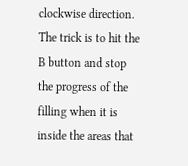clockwise direction. The trick is to hit the B button and stop the progress of the filling when it is inside the areas that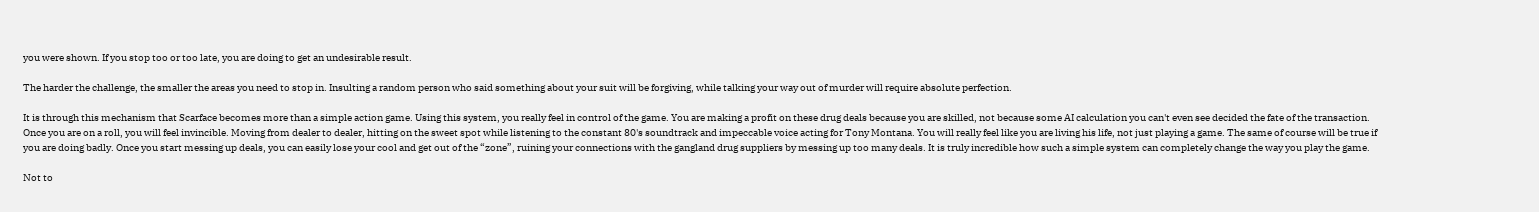you were shown. If you stop too or too late, you are doing to get an undesirable result.

The harder the challenge, the smaller the areas you need to stop in. Insulting a random person who said something about your suit will be forgiving, while talking your way out of murder will require absolute perfection.

It is through this mechanism that Scarface becomes more than a simple action game. Using this system, you really feel in control of the game. You are making a profit on these drug deals because you are skilled, not because some AI calculation you can't even see decided the fate of the transaction. Once you are on a roll, you will feel invincible. Moving from dealer to dealer, hitting on the sweet spot while listening to the constant 80's soundtrack and impeccable voice acting for Tony Montana. You will really feel like you are living his life, not just playing a game. The same of course will be true if you are doing badly. Once you start messing up deals, you can easily lose your cool and get out of the “zone”, ruining your connections with the gangland drug suppliers by messing up too many deals. It is truly incredible how such a simple system can completely change the way you play the game.

Not to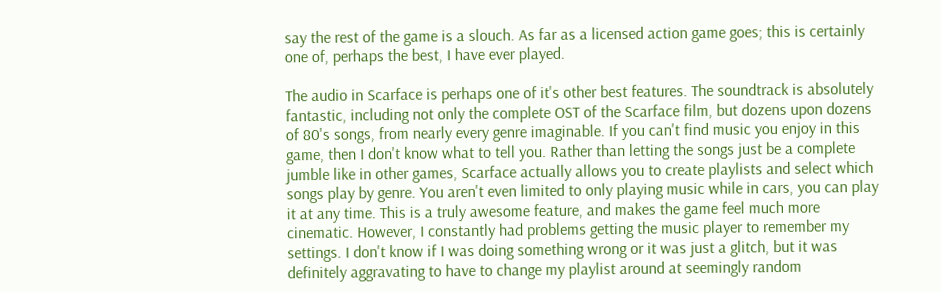say the rest of the game is a slouch. As far as a licensed action game goes; this is certainly one of, perhaps the best, I have ever played.

The audio in Scarface is perhaps one of it's other best features. The soundtrack is absolutely fantastic, including not only the complete OST of the Scarface film, but dozens upon dozens of 80's songs, from nearly every genre imaginable. If you can't find music you enjoy in this game, then I don't know what to tell you. Rather than letting the songs just be a complete jumble like in other games, Scarface actually allows you to create playlists and select which songs play by genre. You aren't even limited to only playing music while in cars, you can play it at any time. This is a truly awesome feature, and makes the game feel much more cinematic. However, I constantly had problems getting the music player to remember my settings. I don't know if I was doing something wrong or it was just a glitch, but it was definitely aggravating to have to change my playlist around at seemingly random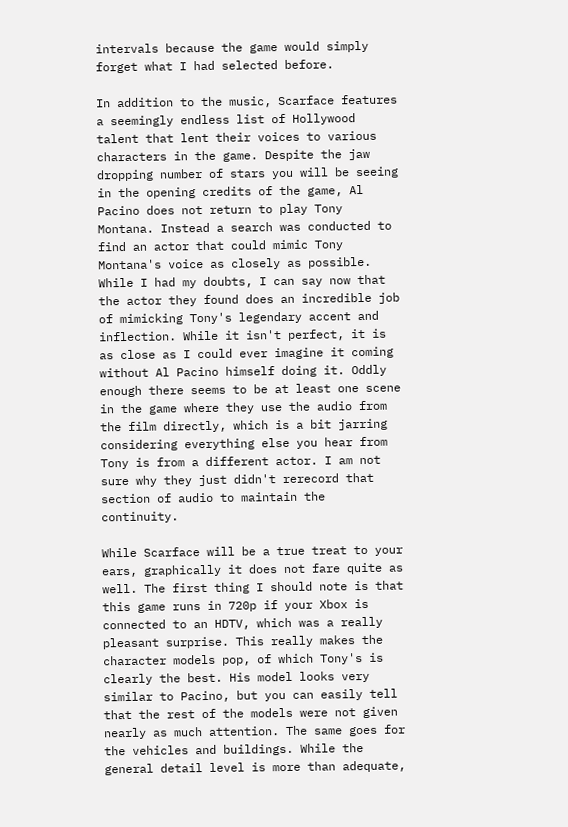intervals because the game would simply forget what I had selected before.

In addition to the music, Scarface features a seemingly endless list of Hollywood talent that lent their voices to various characters in the game. Despite the jaw dropping number of stars you will be seeing in the opening credits of the game, Al Pacino does not return to play Tony Montana. Instead a search was conducted to find an actor that could mimic Tony Montana's voice as closely as possible. While I had my doubts, I can say now that the actor they found does an incredible job of mimicking Tony's legendary accent and inflection. While it isn't perfect, it is as close as I could ever imagine it coming without Al Pacino himself doing it. Oddly enough there seems to be at least one scene in the game where they use the audio from the film directly, which is a bit jarring considering everything else you hear from Tony is from a different actor. I am not sure why they just didn't rerecord that section of audio to maintain the continuity.

While Scarface will be a true treat to your ears, graphically it does not fare quite as well. The first thing I should note is that this game runs in 720p if your Xbox is connected to an HDTV, which was a really pleasant surprise. This really makes the character models pop, of which Tony's is clearly the best. His model looks very similar to Pacino, but you can easily tell that the rest of the models were not given nearly as much attention. The same goes for the vehicles and buildings. While the general detail level is more than adequate,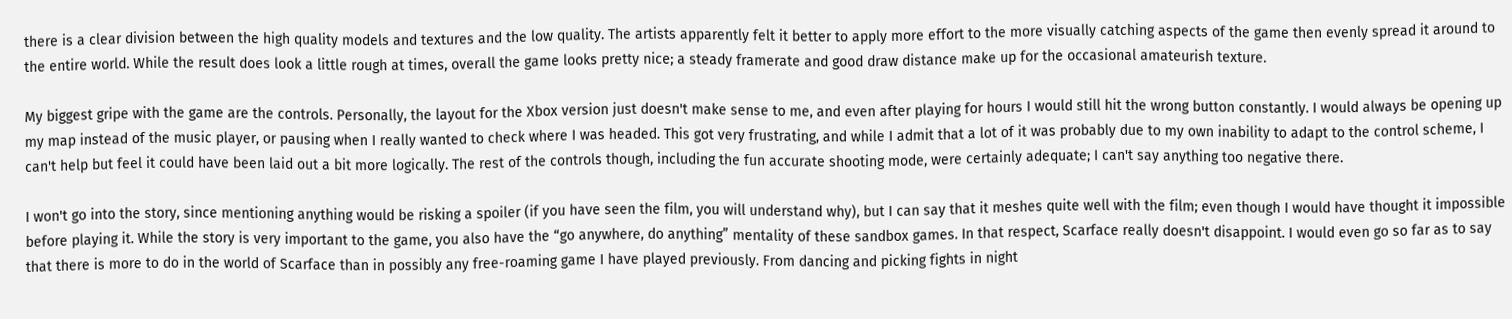there is a clear division between the high quality models and textures and the low quality. The artists apparently felt it better to apply more effort to the more visually catching aspects of the game then evenly spread it around to the entire world. While the result does look a little rough at times, overall the game looks pretty nice; a steady framerate and good draw distance make up for the occasional amateurish texture.

My biggest gripe with the game are the controls. Personally, the layout for the Xbox version just doesn't make sense to me, and even after playing for hours I would still hit the wrong button constantly. I would always be opening up my map instead of the music player, or pausing when I really wanted to check where I was headed. This got very frustrating, and while I admit that a lot of it was probably due to my own inability to adapt to the control scheme, I can't help but feel it could have been laid out a bit more logically. The rest of the controls though, including the fun accurate shooting mode, were certainly adequate; I can't say anything too negative there.

I won't go into the story, since mentioning anything would be risking a spoiler (if you have seen the film, you will understand why), but I can say that it meshes quite well with the film; even though I would have thought it impossible before playing it. While the story is very important to the game, you also have the “go anywhere, do anything” mentality of these sandbox games. In that respect, Scarface really doesn't disappoint. I would even go so far as to say that there is more to do in the world of Scarface than in possibly any free-roaming game I have played previously. From dancing and picking fights in night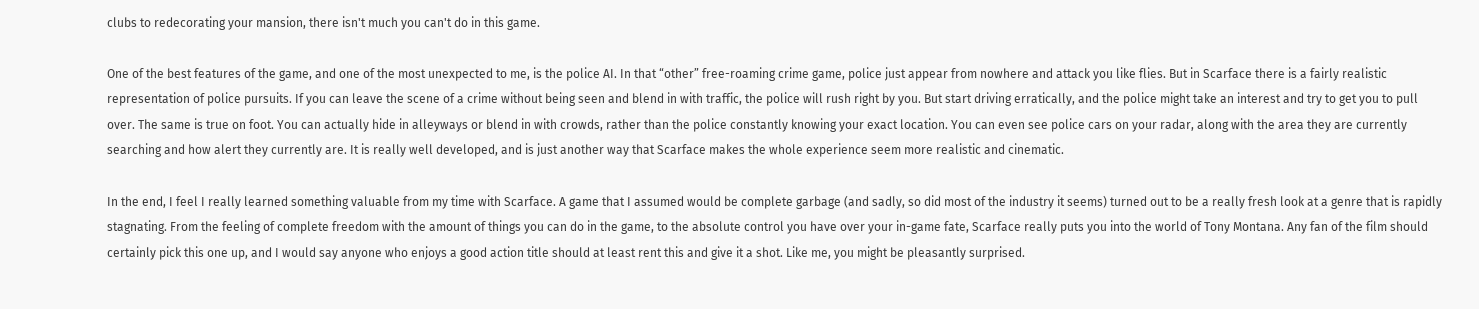clubs to redecorating your mansion, there isn't much you can't do in this game.

One of the best features of the game, and one of the most unexpected to me, is the police AI. In that “other” free-roaming crime game, police just appear from nowhere and attack you like flies. But in Scarface there is a fairly realistic representation of police pursuits. If you can leave the scene of a crime without being seen and blend in with traffic, the police will rush right by you. But start driving erratically, and the police might take an interest and try to get you to pull over. The same is true on foot. You can actually hide in alleyways or blend in with crowds, rather than the police constantly knowing your exact location. You can even see police cars on your radar, along with the area they are currently searching and how alert they currently are. It is really well developed, and is just another way that Scarface makes the whole experience seem more realistic and cinematic.

In the end, I feel I really learned something valuable from my time with Scarface. A game that I assumed would be complete garbage (and sadly, so did most of the industry it seems) turned out to be a really fresh look at a genre that is rapidly stagnating. From the feeling of complete freedom with the amount of things you can do in the game, to the absolute control you have over your in-game fate, Scarface really puts you into the world of Tony Montana. Any fan of the film should certainly pick this one up, and I would say anyone who enjoys a good action title should at least rent this and give it a shot. Like me, you might be pleasantly surprised.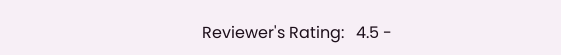Reviewer's Rating:   4.5 -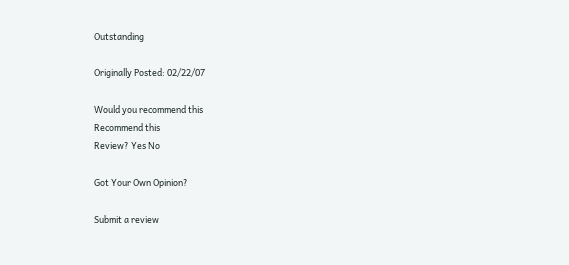Outstanding

Originally Posted: 02/22/07

Would you recommend this
Recommend this
Review? Yes No

Got Your Own Opinion?

Submit a review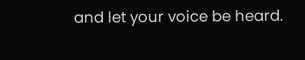and let your voice be heard.